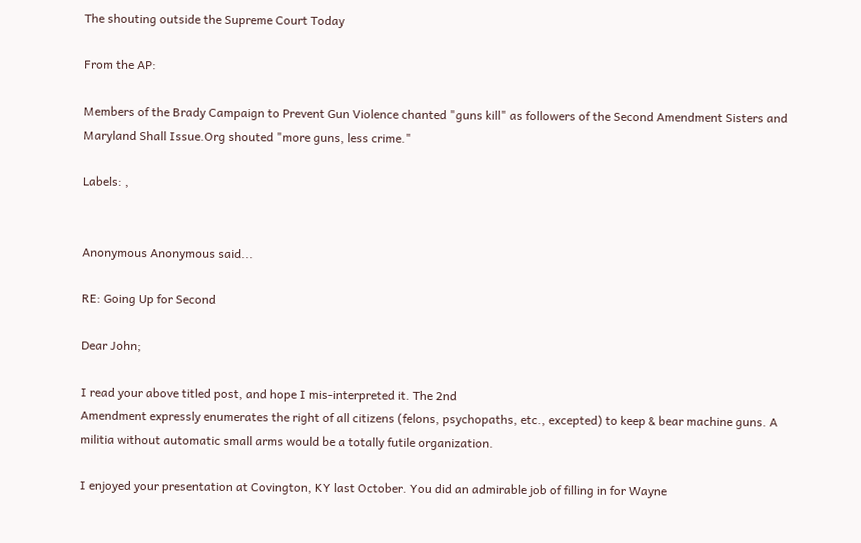The shouting outside the Supreme Court Today

From the AP:

Members of the Brady Campaign to Prevent Gun Violence chanted "guns kill" as followers of the Second Amendment Sisters and Maryland Shall Issue.Org shouted "more guns, less crime."

Labels: ,


Anonymous Anonymous said...

RE: Going Up for Second

Dear John;

I read your above titled post, and hope I mis-interpreted it. The 2nd
Amendment expressly enumerates the right of all citizens (felons, psychopaths, etc., excepted) to keep & bear machine guns. A militia without automatic small arms would be a totally futile organization.

I enjoyed your presentation at Covington, KY last October. You did an admirable job of filling in for Wayne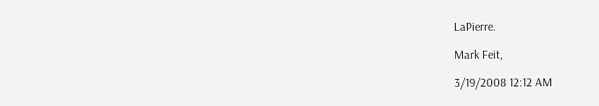LaPierre.

Mark Feit,

3/19/2008 12:12 AM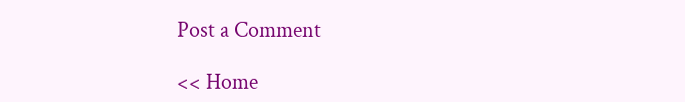Post a Comment

<< Home